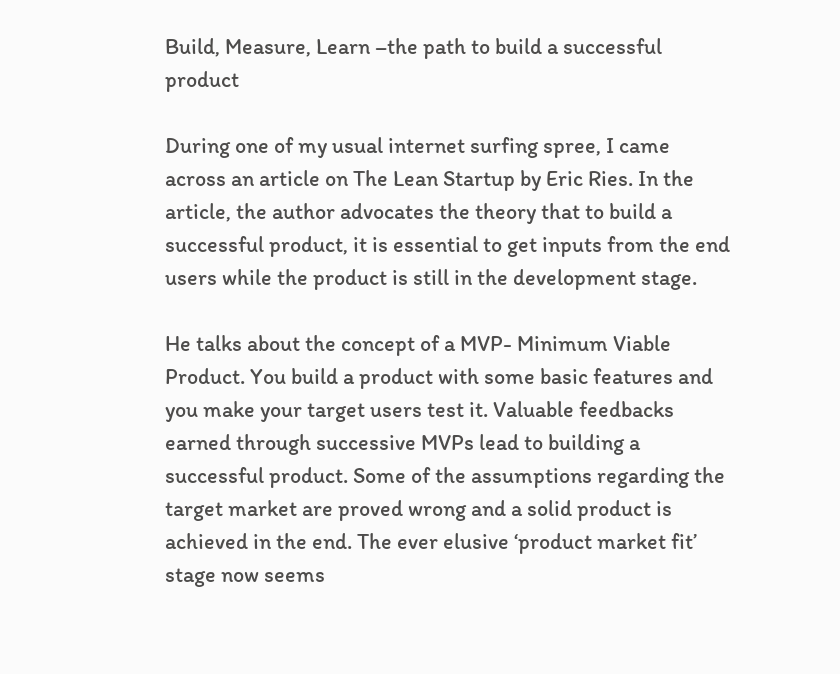Build, Measure, Learn –the path to build a successful product

During one of my usual internet surfing spree, I came across an article on The Lean Startup by Eric Ries. In the article, the author advocates the theory that to build a successful product, it is essential to get inputs from the end users while the product is still in the development stage.

He talks about the concept of a MVP- Minimum Viable Product. You build a product with some basic features and you make your target users test it. Valuable feedbacks earned through successive MVPs lead to building a successful product. Some of the assumptions regarding the target market are proved wrong and a solid product is achieved in the end. The ever elusive ‘product market fit’ stage now seems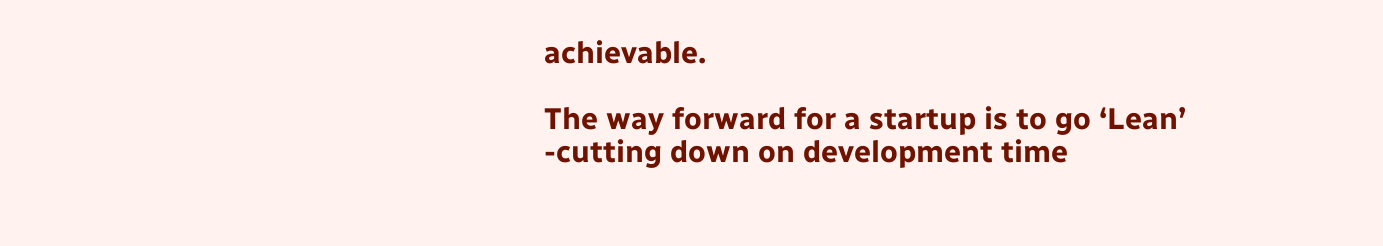achievable.

The way forward for a startup is to go ‘Lean’ -cutting down on development time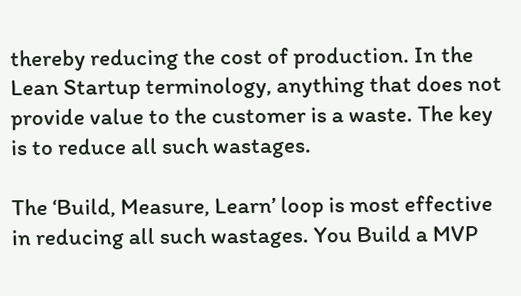thereby reducing the cost of production. In the Lean Startup terminology, anything that does not provide value to the customer is a waste. The key is to reduce all such wastages.

The ‘Build, Measure, Learn’ loop is most effective in reducing all such wastages. You Build a MVP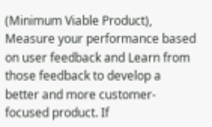(Minimum Viable Product), Measure your performance based on user feedback and Learn from those feedback to develop a better and more customer- focused product. If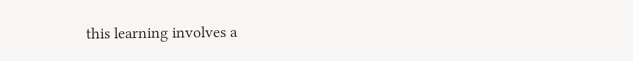this learning involves a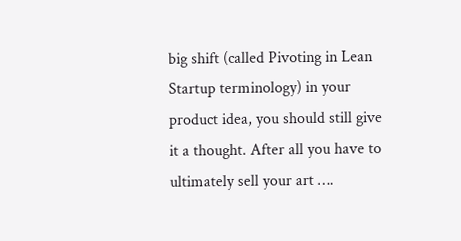big shift (called Pivoting in Lean Startup terminology) in your product idea, you should still give it a thought. After all you have to ultimately sell your art ….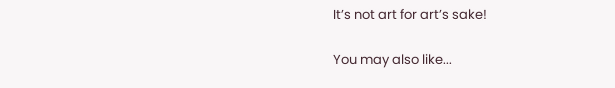It’s not art for art’s sake!

You may also like...